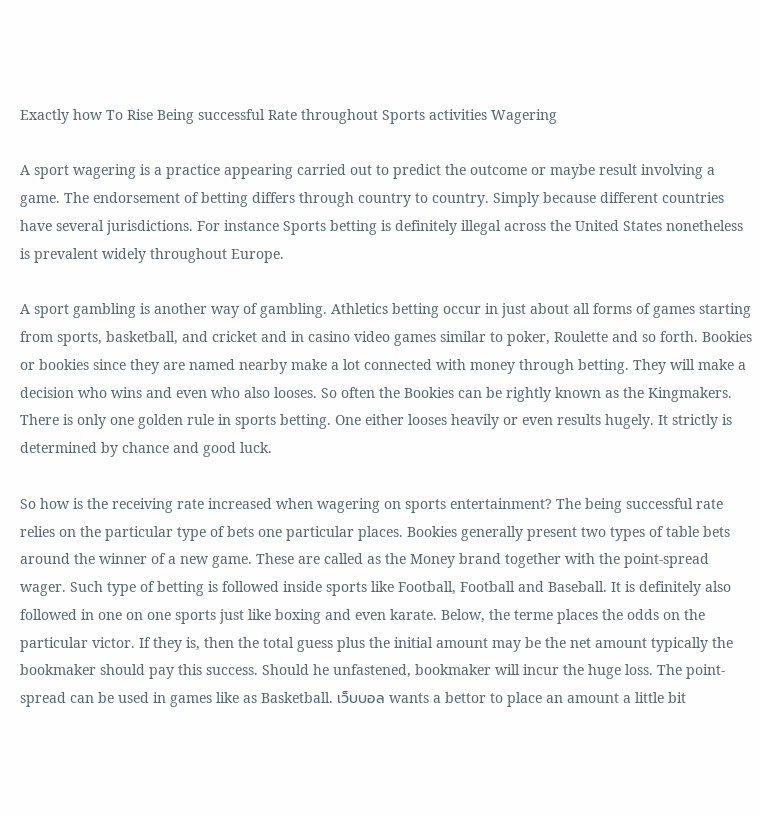Exactly how To Rise Being successful Rate throughout Sports activities Wagering

A sport wagering is a practice appearing carried out to predict the outcome or maybe result involving a game. The endorsement of betting differs through country to country. Simply because different countries have several jurisdictions. For instance Sports betting is definitely illegal across the United States nonetheless is prevalent widely throughout Europe.

A sport gambling is another way of gambling. Athletics betting occur in just about all forms of games starting from sports, basketball, and cricket and in casino video games similar to poker, Roulette and so forth. Bookies or bookies since they are named nearby make a lot connected with money through betting. They will make a decision who wins and even who also looses. So often the Bookies can be rightly known as the Kingmakers. There is only one golden rule in sports betting. One either looses heavily or even results hugely. It strictly is determined by chance and good luck.

So how is the receiving rate increased when wagering on sports entertainment? The being successful rate relies on the particular type of bets one particular places. Bookies generally present two types of table bets around the winner of a new game. These are called as the Money brand together with the point-spread wager. Such type of betting is followed inside sports like Football, Football and Baseball. It is definitely also followed in one on one sports just like boxing and even karate. Below, the terme places the odds on the particular victor. If they is, then the total guess plus the initial amount may be the net amount typically the bookmaker should pay this success. Should he unfastened, bookmaker will incur the huge loss. The point-spread can be used in games like as Basketball. เว็บบอล wants a bettor to place an amount a little bit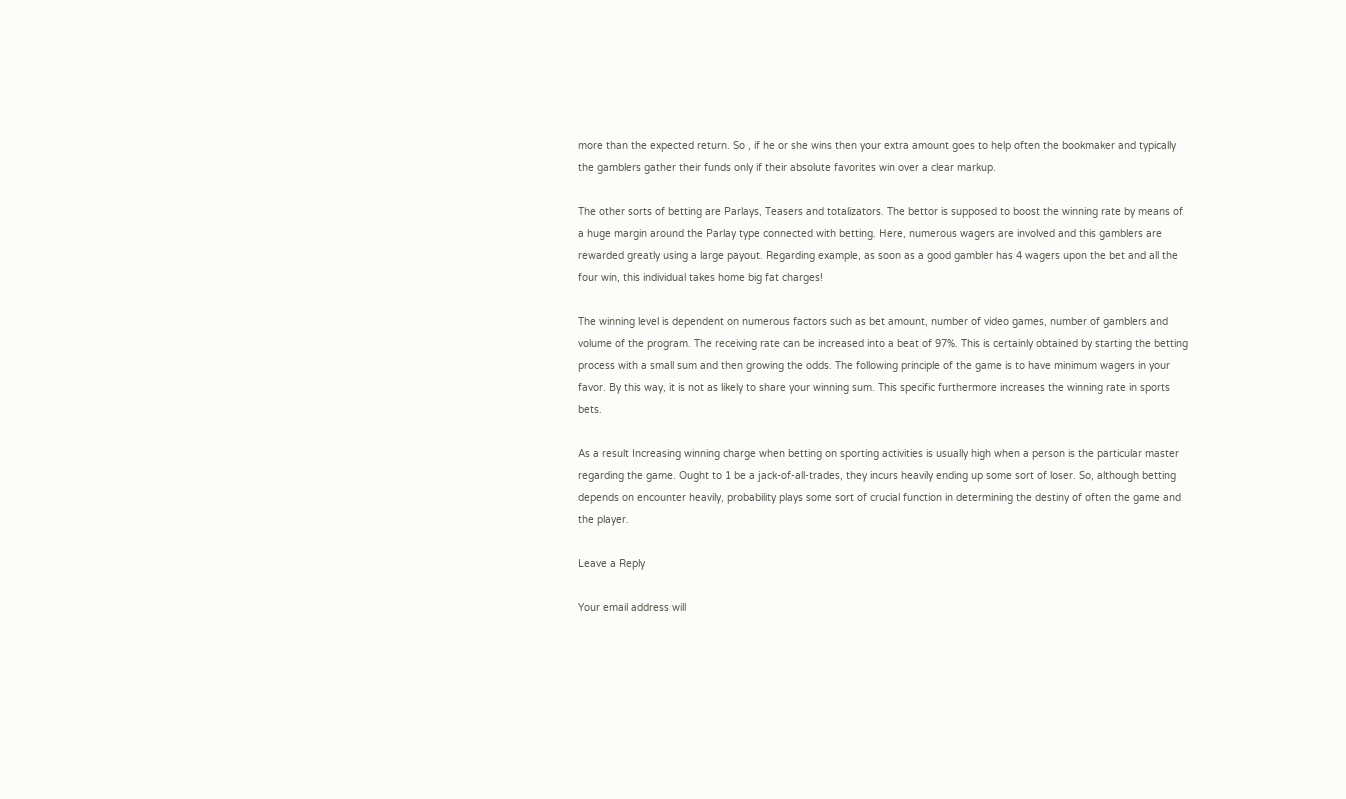more than the expected return. So , if he or she wins then your extra amount goes to help often the bookmaker and typically the gamblers gather their funds only if their absolute favorites win over a clear markup.

The other sorts of betting are Parlays, Teasers and totalizators. The bettor is supposed to boost the winning rate by means of a huge margin around the Parlay type connected with betting. Here, numerous wagers are involved and this gamblers are rewarded greatly using a large payout. Regarding example, as soon as a good gambler has 4 wagers upon the bet and all the four win, this individual takes home big fat charges!

The winning level is dependent on numerous factors such as bet amount, number of video games, number of gamblers and volume of the program. The receiving rate can be increased into a beat of 97%. This is certainly obtained by starting the betting process with a small sum and then growing the odds. The following principle of the game is to have minimum wagers in your favor. By this way, it is not as likely to share your winning sum. This specific furthermore increases the winning rate in sports bets.

As a result Increasing winning charge when betting on sporting activities is usually high when a person is the particular master regarding the game. Ought to 1 be a jack-of-all-trades, they incurs heavily ending up some sort of loser. So, although betting depends on encounter heavily, probability plays some sort of crucial function in determining the destiny of often the game and the player.

Leave a Reply

Your email address will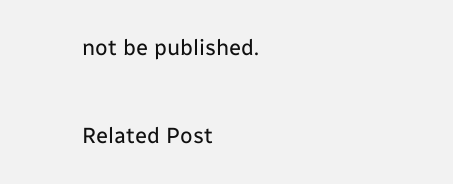not be published.

Related Post